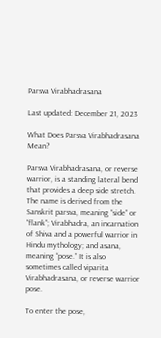Parsva Virabhadrasana

Last updated: December 21, 2023

What Does Parsva Virabhadrasana Mean?

Parsva Virabhadrasana, or reverse warrior, is a standing lateral bend that provides a deep side stretch. The name is derived from the Sanskrit parsva, meaning “side” or “flank”; Virabhadra, an incarnation of Shiva and a powerful warrior in Hindu mythology; and asana, meaning “pose.” It is also sometimes called viparita Virabhadrasana, or reverse warrior pose.

To enter the pose,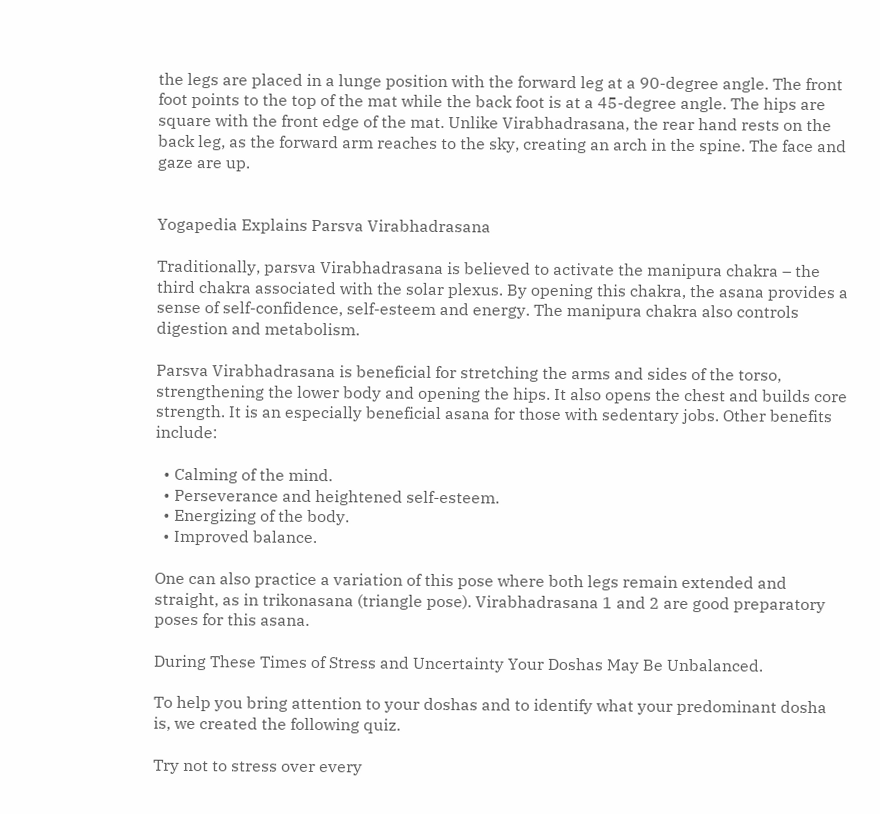the legs are placed in a lunge position with the forward leg at a 90-degree angle. The front foot points to the top of the mat while the back foot is at a 45-degree angle. The hips are square with the front edge of the mat. Unlike Virabhadrasana, the rear hand rests on the back leg, as the forward arm reaches to the sky, creating an arch in the spine. The face and gaze are up.


Yogapedia Explains Parsva Virabhadrasana

Traditionally, parsva Virabhadrasana is believed to activate the manipura chakra – the third chakra associated with the solar plexus. By opening this chakra, the asana provides a sense of self-confidence, self-esteem and energy. The manipura chakra also controls digestion and metabolism.

Parsva Virabhadrasana is beneficial for stretching the arms and sides of the torso, strengthening the lower body and opening the hips. It also opens the chest and builds core strength. It is an especially beneficial asana for those with sedentary jobs. Other benefits include:

  • Calming of the mind.
  • Perseverance and heightened self-esteem.
  • Energizing of the body.
  • Improved balance.

One can also practice a variation of this pose where both legs remain extended and straight, as in trikonasana (triangle pose). Virabhadrasana 1 and 2 are good preparatory poses for this asana.

During These Times of Stress and Uncertainty Your Doshas May Be Unbalanced.

To help you bring attention to your doshas and to identify what your predominant dosha is, we created the following quiz.

Try not to stress over every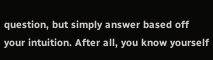question, but simply answer based off your intuition. After all, you know yourself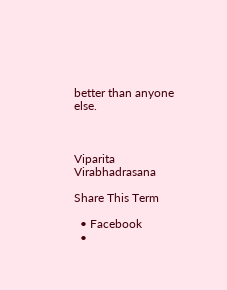better than anyone else.



Viparita Virabhadrasana

Share This Term

  • Facebook
  •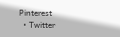Pinterest
  • Twitter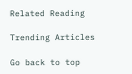Related Reading

Trending Articles

Go back to top